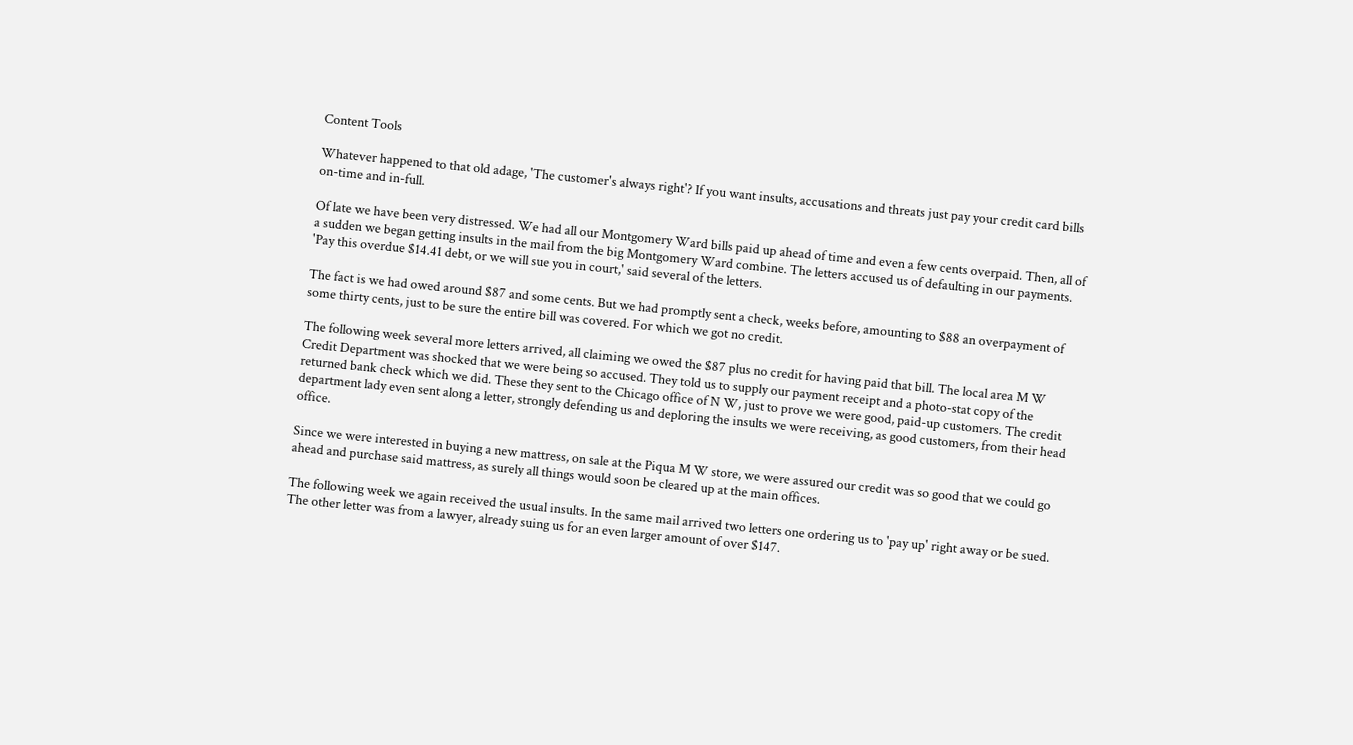Content Tools

Whatever happened to that old adage, 'The customer's always right'? If you want insults, accusations and threats just pay your credit card bills on-time and in-full.

Of late we have been very distressed. We had all our Montgomery Ward bills paid up ahead of time and even a few cents overpaid. Then, all of a sudden we began getting insults in the mail from the big Montgomery Ward combine. The letters accused us of defaulting in our payments. 'Pay this overdue $14.41 debt, or we will sue you in court,' said several of the letters.

The fact is we had owed around $87 and some cents. But we had promptly sent a check, weeks before, amounting to $88 an overpayment of some thirty cents, just to be sure the entire bill was covered. For which we got no credit.

The following week several more letters arrived, all claiming we owed the $87 plus no credit for having paid that bill. The local area M W Credit Department was shocked that we were being so accused. They told us to supply our payment receipt and a photo-stat copy of the returned bank check which we did. These they sent to the Chicago office of N W, just to prove we were good, paid-up customers. The credit department lady even sent along a letter, strongly defending us and deploring the insults we were receiving, as good customers, from their head office.

Since we were interested in buying a new mattress, on sale at the Piqua M W store, we were assured our credit was so good that we could go ahead and purchase said mattress, as surely all things would soon be cleared up at the main offices.

The following week we again received the usual insults. In the same mail arrived two letters one ordering us to 'pay up' right away or be sued. The other letter was from a lawyer, already suing us for an even larger amount of over $147.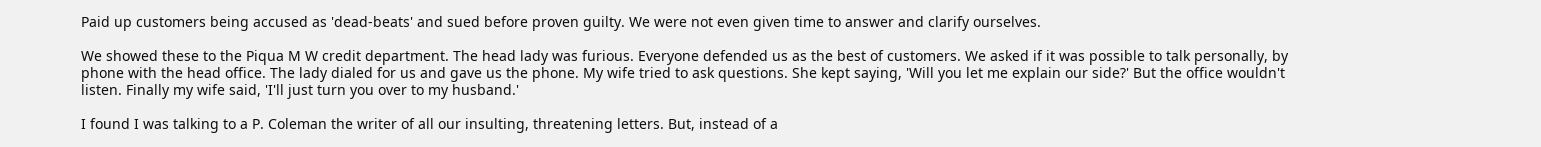Paid up customers being accused as 'dead-beats' and sued before proven guilty. We were not even given time to answer and clarify ourselves.

We showed these to the Piqua M W credit department. The head lady was furious. Everyone defended us as the best of customers. We asked if it was possible to talk personally, by phone with the head office. The lady dialed for us and gave us the phone. My wife tried to ask questions. She kept saying, 'Will you let me explain our side?' But the office wouldn't listen. Finally my wife said, 'I'll just turn you over to my husband.'

I found I was talking to a P. Coleman the writer of all our insulting, threatening letters. But, instead of a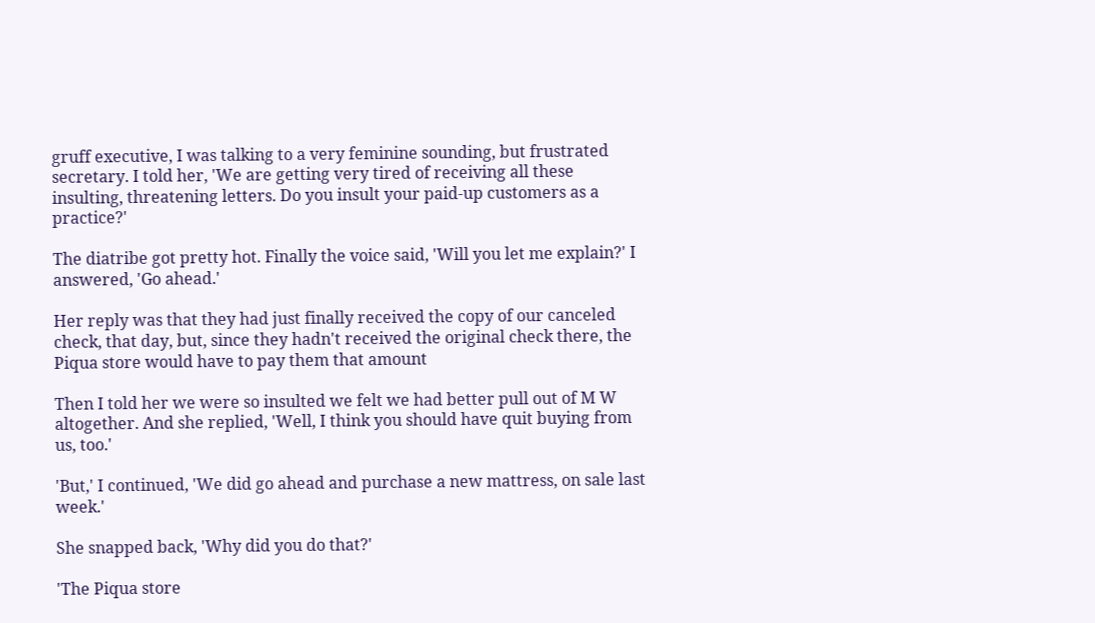gruff executive, I was talking to a very feminine sounding, but frustrated secretary. I told her, 'We are getting very tired of receiving all these insulting, threatening letters. Do you insult your paid-up customers as a practice?'

The diatribe got pretty hot. Finally the voice said, 'Will you let me explain?' I answered, 'Go ahead.'

Her reply was that they had just finally received the copy of our canceled check, that day, but, since they hadn't received the original check there, the Piqua store would have to pay them that amount

Then I told her we were so insulted we felt we had better pull out of M W altogether. And she replied, 'Well, I think you should have quit buying from us, too.'

'But,' I continued, 'We did go ahead and purchase a new mattress, on sale last week.'

She snapped back, 'Why did you do that?'

'The Piqua store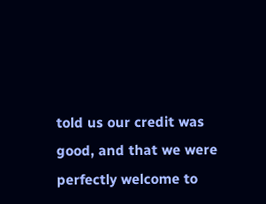told us our credit was good, and that we were perfectly welcome to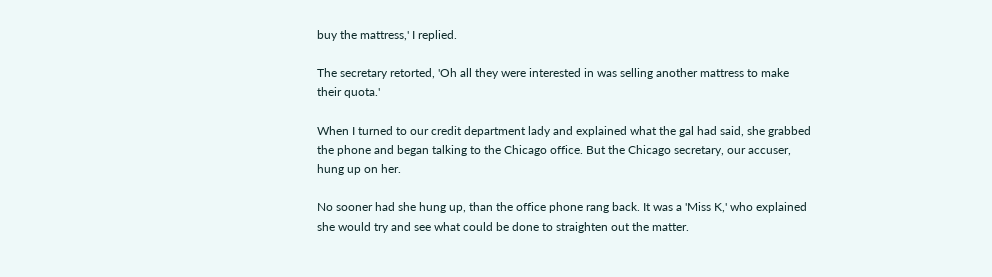buy the mattress,' I replied.

The secretary retorted, 'Oh all they were interested in was selling another mattress to make their quota.'

When I turned to our credit department lady and explained what the gal had said, she grabbed the phone and began talking to the Chicago office. But the Chicago secretary, our accuser, hung up on her.

No sooner had she hung up, than the office phone rang back. It was a 'Miss K,' who explained she would try and see what could be done to straighten out the matter.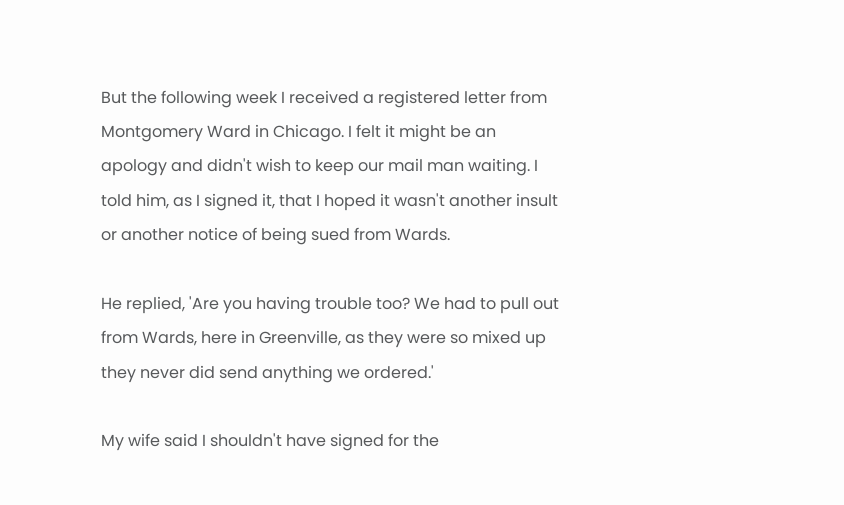But the following week I received a registered letter from Montgomery Ward in Chicago. I felt it might be an apology and didn't wish to keep our mail man waiting. I told him, as I signed it, that I hoped it wasn't another insult or another notice of being sued from Wards.

He replied, 'Are you having trouble too? We had to pull out from Wards, here in Greenville, as they were so mixed up they never did send anything we ordered.'

My wife said I shouldn't have signed for the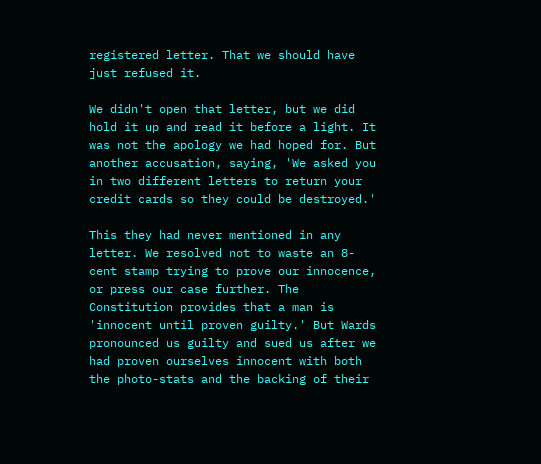registered letter. That we should have just refused it.

We didn't open that letter, but we did hold it up and read it before a light. It was not the apology we had hoped for. But another accusation, saying, 'We asked you in two different letters to return your credit cards so they could be destroyed.'

This they had never mentioned in any letter. We resolved not to waste an 8-cent stamp trying to prove our innocence, or press our case further. The Constitution provides that a man is 'innocent until proven guilty.' But Wards pronounced us guilty and sued us after we had proven ourselves innocent with both the photo-stats and the backing of their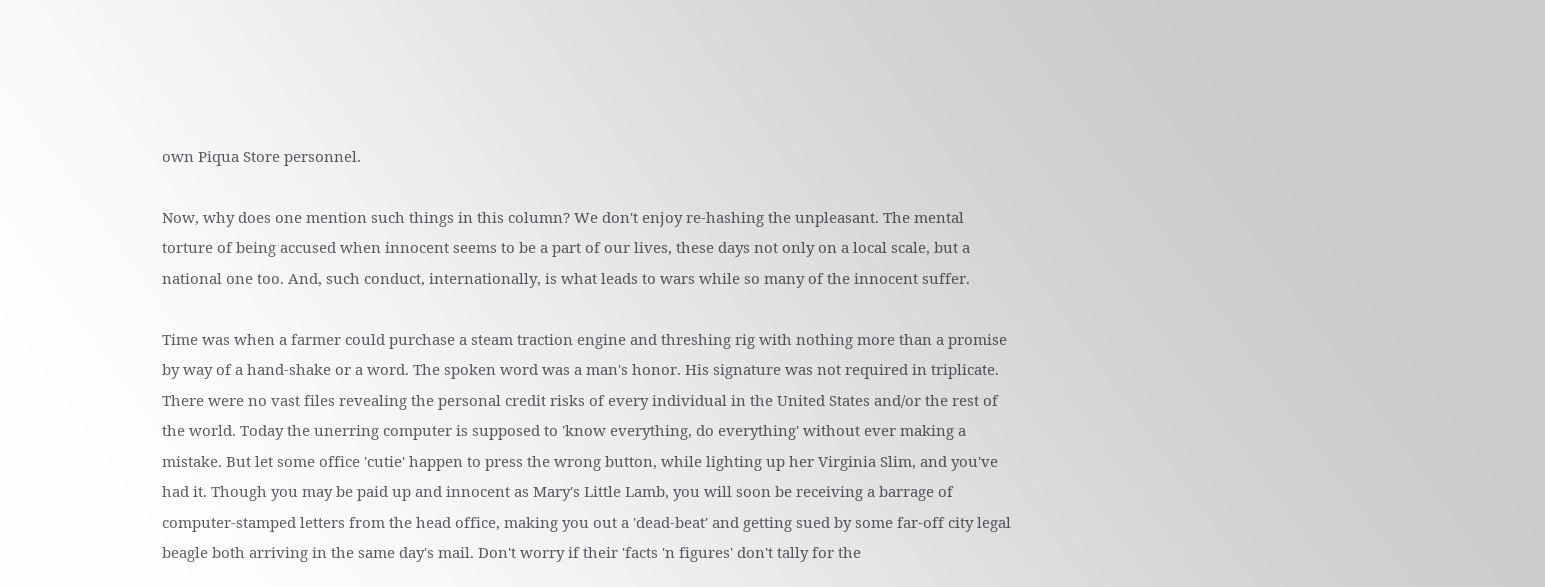own Piqua Store personnel.

Now, why does one mention such things in this column? We don't enjoy re-hashing the unpleasant. The mental torture of being accused when innocent seems to be a part of our lives, these days not only on a local scale, but a national one too. And, such conduct, internationally, is what leads to wars while so many of the innocent suffer.

Time was when a farmer could purchase a steam traction engine and threshing rig with nothing more than a promise by way of a hand-shake or a word. The spoken word was a man's honor. His signature was not required in triplicate. There were no vast files revealing the personal credit risks of every individual in the United States and/or the rest of the world. Today the unerring computer is supposed to 'know everything, do everything' without ever making a mistake. But let some office 'cutie' happen to press the wrong button, while lighting up her Virginia Slim, and you've had it. Though you may be paid up and innocent as Mary's Little Lamb, you will soon be receiving a barrage of computer-stamped letters from the head office, making you out a 'dead-beat' and getting sued by some far-off city legal beagle both arriving in the same day's mail. Don't worry if their 'facts 'n figures' don't tally for the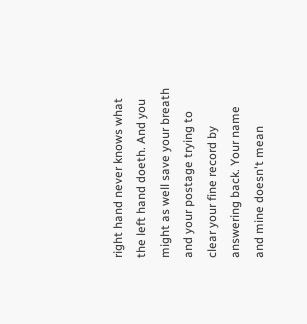right hand never knows what the left hand doeth. And you might as well save your breath and your postage trying to clear your fine record by answering back. Your name and mine doesn't mean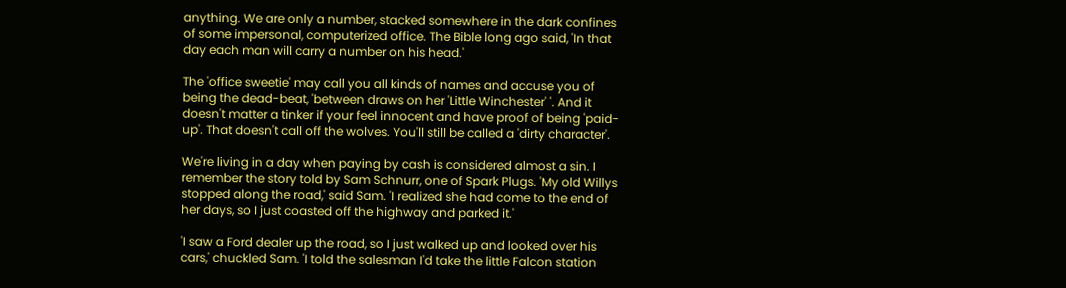anything. We are only a number, stacked somewhere in the dark confines of some impersonal, computerized office. The Bible long ago said, 'In that day each man will carry a number on his head.'

The 'office sweetie' may call you all kinds of names and accuse you of being the dead-beat, 'between draws on her 'Little Winchester' '. And it doesn't matter a tinker if your feel innocent and have proof of being 'paid-up'. That doesn't call off the wolves. You'll still be called a 'dirty character'.

We're living in a day when paying by cash is considered almost a sin. I remember the story told by Sam Schnurr, one of Spark Plugs. 'My old Willys stopped along the road,' said Sam. 'I realized she had come to the end of her days, so I just coasted off the highway and parked it.'

'I saw a Ford dealer up the road, so I just walked up and looked over his cars,' chuckled Sam. 'I told the salesman I'd take the little Falcon station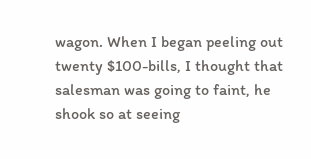wagon. When I began peeling out twenty $100-bills, I thought that salesman was going to faint, he shook so at seeing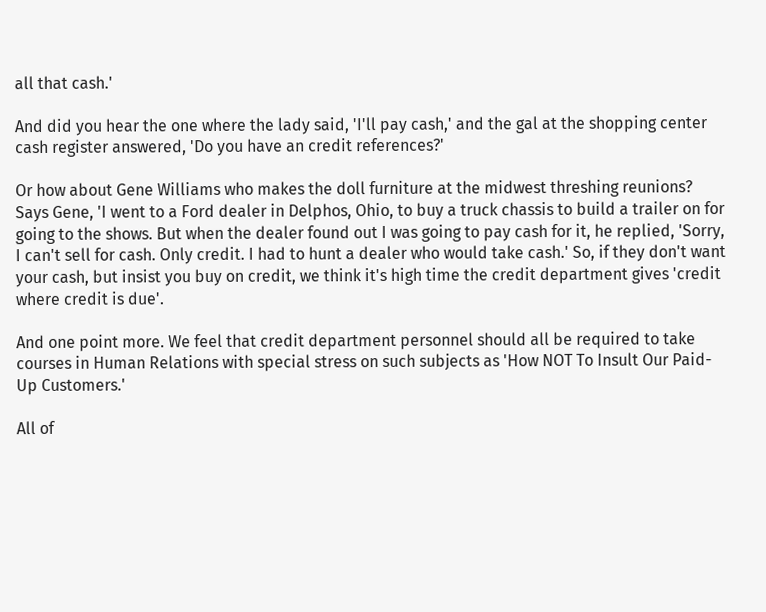all that cash.'

And did you hear the one where the lady said, 'I'll pay cash,' and the gal at the shopping center cash register answered, 'Do you have an credit references?'

Or how about Gene Williams who makes the doll furniture at the midwest threshing reunions? Says Gene, 'I went to a Ford dealer in Delphos, Ohio, to buy a truck chassis to build a trailer on for going to the shows. But when the dealer found out I was going to pay cash for it, he replied, 'Sorry, I can't sell for cash. Only credit. I had to hunt a dealer who would take cash.' So, if they don't want your cash, but insist you buy on credit, we think it's high time the credit department gives 'credit where credit is due'.

And one point more. We feel that credit department personnel should all be required to take courses in Human Relations with special stress on such subjects as 'How NOT To Insult Our Paid-Up Customers.'

All of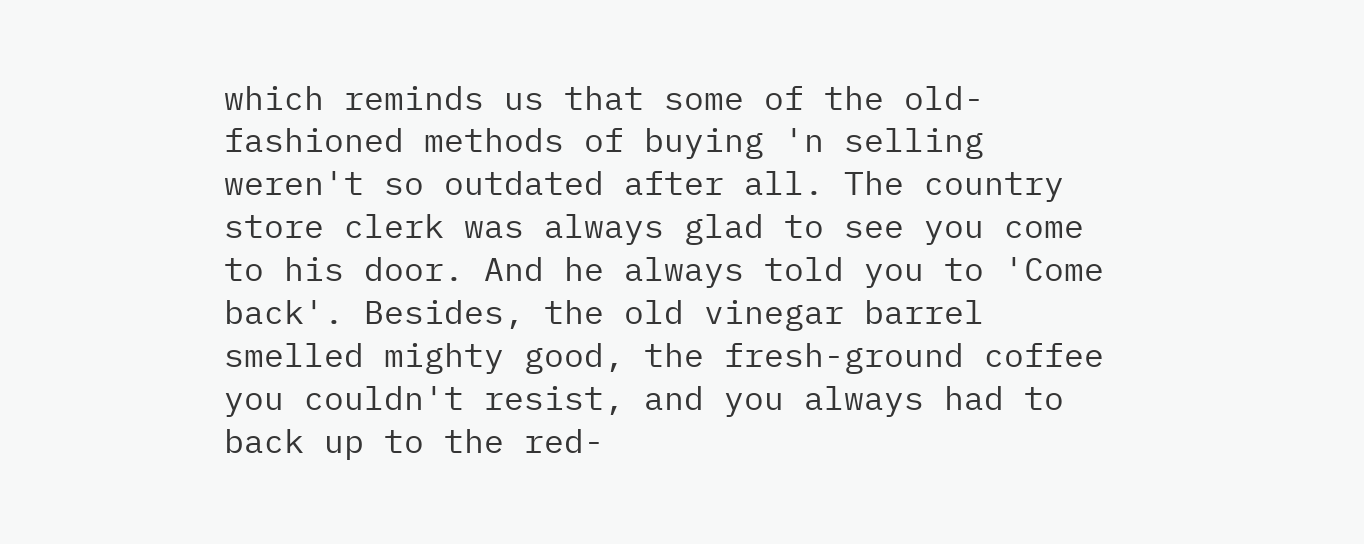which reminds us that some of the old-fashioned methods of buying 'n selling weren't so outdated after all. The country store clerk was always glad to see you come to his door. And he always told you to 'Come back'. Besides, the old vinegar barrel smelled mighty good, the fresh-ground coffee you couldn't resist, and you always had to back up to the red-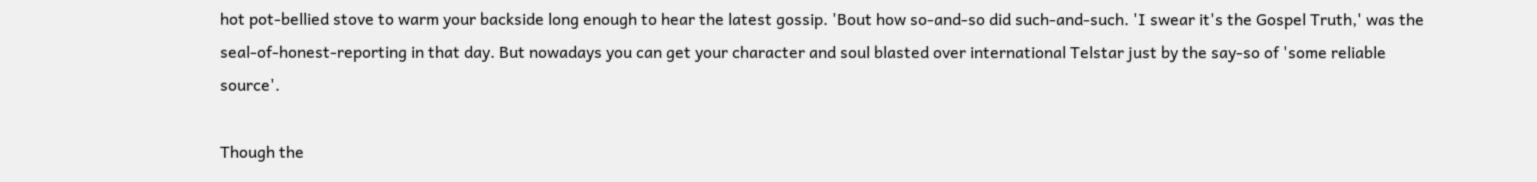hot pot-bellied stove to warm your backside long enough to hear the latest gossip. 'Bout how so-and-so did such-and-such. 'I swear it's the Gospel Truth,' was the seal-of-honest-reporting in that day. But nowadays you can get your character and soul blasted over international Telstar just by the say-so of 'some reliable source'.

Though the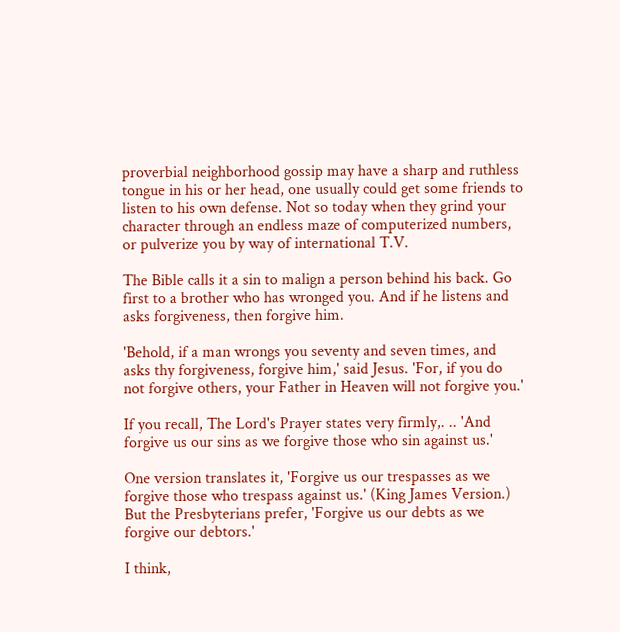proverbial neighborhood gossip may have a sharp and ruthless tongue in his or her head, one usually could get some friends to listen to his own defense. Not so today when they grind your character through an endless maze of computerized numbers, or pulverize you by way of international T.V.

The Bible calls it a sin to malign a person behind his back. Go first to a brother who has wronged you. And if he listens and asks forgiveness, then forgive him.

'Behold, if a man wrongs you seventy and seven times, and asks thy forgiveness, forgive him,' said Jesus. 'For, if you do not forgive others, your Father in Heaven will not forgive you.'

If you recall, The Lord's Prayer states very firmly,. .. 'And forgive us our sins as we forgive those who sin against us.'

One version translates it, 'Forgive us our trespasses as we forgive those who trespass against us.' (King James Version.) But the Presbyterians prefer, 'Forgive us our debts as we forgive our debtors.'

I think,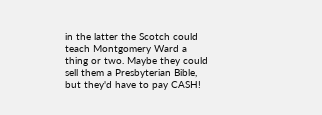in the latter the Scotch could teach Montgomery Ward a thing or two. Maybe they could sell them a Presbyterian Bible, but they'd have to pay CASH!